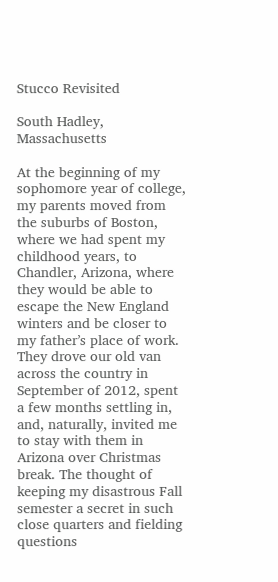Stucco Revisited

South Hadley, Massachusetts

At the beginning of my sophomore year of college, my parents moved from the suburbs of Boston, where we had spent my childhood years, to Chandler, Arizona, where they would be able to escape the New England winters and be closer to my father’s place of work. They drove our old van across the country in September of 2012, spent a few months settling in, and, naturally, invited me to stay with them in Arizona over Christmas break. The thought of keeping my disastrous Fall semester a secret in such close quarters and fielding questions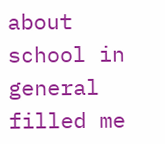about school in general filled me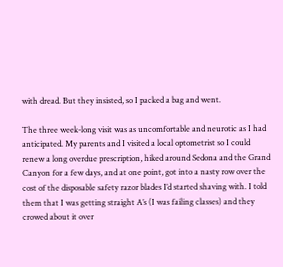with dread. But they insisted, so I packed a bag and went.

The three week-long visit was as uncomfortable and neurotic as I had anticipated. My parents and I visited a local optometrist so I could renew a long overdue prescription, hiked around Sedona and the Grand Canyon for a few days, and at one point, got into a nasty row over the cost of the disposable safety razor blades I’d started shaving with. I told them that I was getting straight A’s (I was failing classes) and they crowed about it over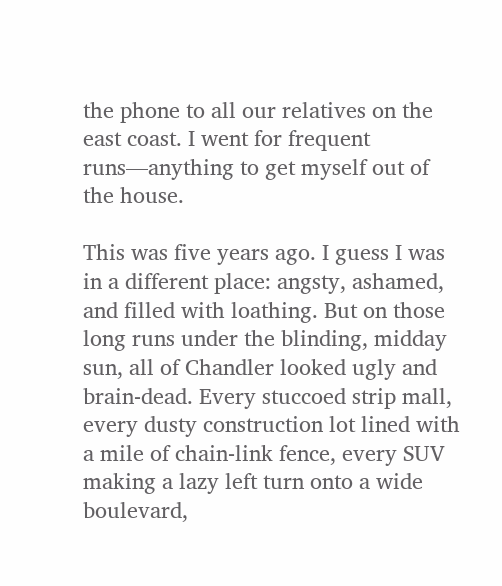the phone to all our relatives on the east coast. I went for frequent runs—anything to get myself out of the house.

This was five years ago. I guess I was in a different place: angsty, ashamed, and filled with loathing. But on those long runs under the blinding, midday sun, all of Chandler looked ugly and brain-dead. Every stuccoed strip mall, every dusty construction lot lined with a mile of chain-link fence, every SUV making a lazy left turn onto a wide boulevard,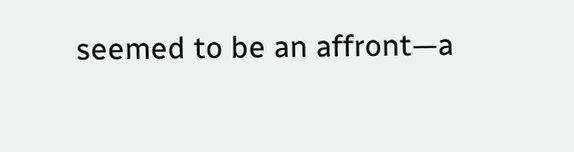seemed to be an affront—a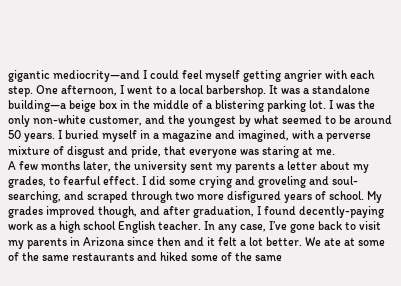gigantic mediocrity—and I could feel myself getting angrier with each step. One afternoon, I went to a local barbershop. It was a standalone building—a beige box in the middle of a blistering parking lot. I was the only non-white customer, and the youngest by what seemed to be around 50 years. I buried myself in a magazine and imagined, with a perverse mixture of disgust and pride, that everyone was staring at me.
A few months later, the university sent my parents a letter about my grades, to fearful effect. I did some crying and groveling and soul-searching, and scraped through two more disfigured years of school. My grades improved though, and after graduation, I found decently-paying work as a high school English teacher. In any case, I’ve gone back to visit my parents in Arizona since then and it felt a lot better. We ate at some of the same restaurants and hiked some of the same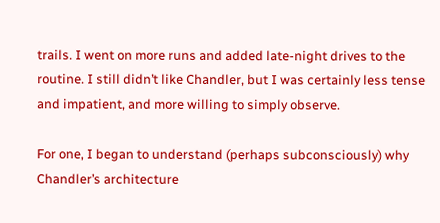trails. I went on more runs and added late-night drives to the routine. I still didn’t like Chandler, but I was certainly less tense and impatient, and more willing to simply observe.

For one, I began to understand (perhaps subconsciously) why Chandler’s architecture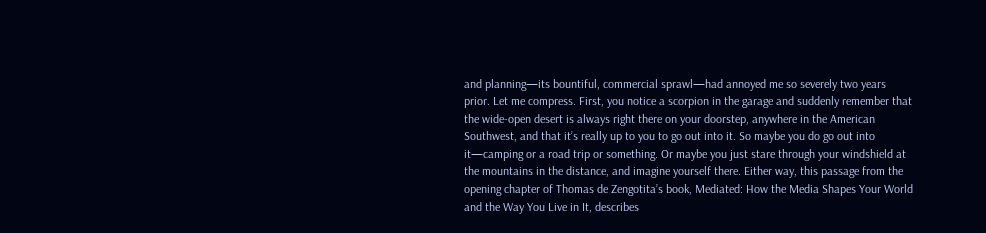and planning—its bountiful, commercial sprawl—had annoyed me so severely two years prior. Let me compress. First, you notice a scorpion in the garage and suddenly remember that the wide-open desert is always right there on your doorstep, anywhere in the American Southwest, and that it’s really up to you to go out into it. So maybe you do go out into it—camping or a road trip or something. Or maybe you just stare through your windshield at the mountains in the distance, and imagine yourself there. Either way, this passage from the opening chapter of Thomas de Zengotita’s book, Mediated: How the Media Shapes Your World and the Way You Live in It, describes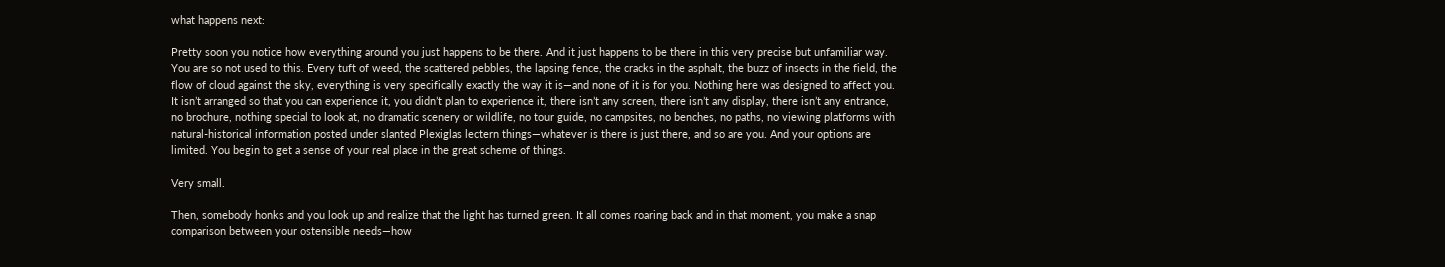what happens next:

Pretty soon you notice how everything around you just happens to be there. And it just happens to be there in this very precise but unfamiliar way. You are so not used to this. Every tuft of weed, the scattered pebbles, the lapsing fence, the cracks in the asphalt, the buzz of insects in the field, the flow of cloud against the sky, everything is very specifically exactly the way it is—and none of it is for you. Nothing here was designed to affect you. It isn’t arranged so that you can experience it, you didn’t plan to experience it, there isn’t any screen, there isn’t any display, there isn’t any entrance, no brochure, nothing special to look at, no dramatic scenery or wildlife, no tour guide, no campsites, no benches, no paths, no viewing platforms with natural-historical information posted under slanted Plexiglas lectern things—whatever is there is just there, and so are you. And your options are limited. You begin to get a sense of your real place in the great scheme of things.

Very small.

Then, somebody honks and you look up and realize that the light has turned green. It all comes roaring back and in that moment, you make a snap comparison between your ostensible needs—how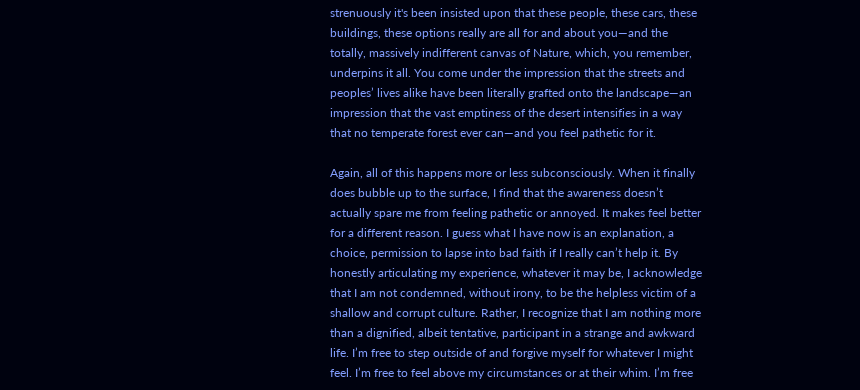strenuously it's been insisted upon that these people, these cars, these buildings, these options really are all for and about you—and the totally, massively indifferent canvas of Nature, which, you remember, underpins it all. You come under the impression that the streets and peoples’ lives alike have been literally grafted onto the landscape—an impression that the vast emptiness of the desert intensifies in a way that no temperate forest ever can—and you feel pathetic for it.

Again, all of this happens more or less subconsciously. When it finally does bubble up to the surface, I find that the awareness doesn’t actually spare me from feeling pathetic or annoyed. It makes feel better for a different reason. I guess what I have now is an explanation, a choice, permission to lapse into bad faith if I really can’t help it. By honestly articulating my experience, whatever it may be, I acknowledge that I am not condemned, without irony, to be the helpless victim of a shallow and corrupt culture. Rather, I recognize that I am nothing more than a dignified, albeit tentative, participant in a strange and awkward life. I’m free to step outside of and forgive myself for whatever I might feel. I’m free to feel above my circumstances or at their whim. I’m free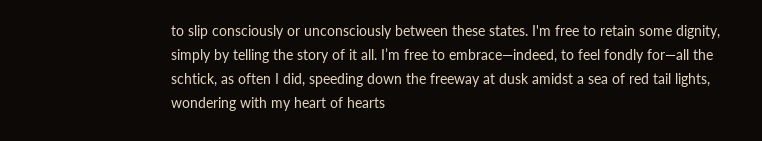to slip consciously or unconsciously between these states. I'm free to retain some dignity, simply by telling the story of it all. I’m free to embrace—indeed, to feel fondly for—all the schtick, as often I did, speeding down the freeway at dusk amidst a sea of red tail lights, wondering with my heart of hearts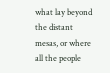what lay beyond the distant mesas, or where all the people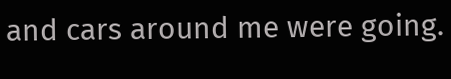and cars around me were going.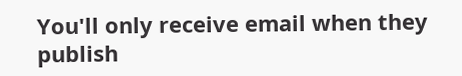You'll only receive email when they publish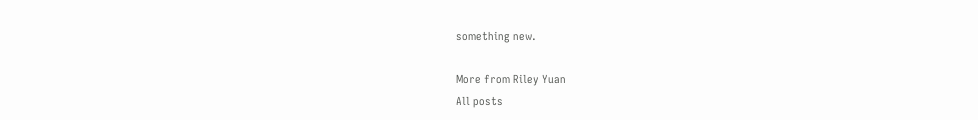something new.

More from Riley Yuan
All posts